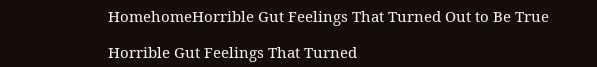HomehomeHorrible Gut Feelings That Turned Out to Be True

Horrible Gut Feelings That Turned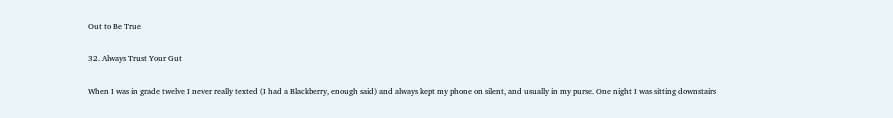Out to Be True

32. Always Trust Your Gut

When I was in grade twelve I never really texted (I had a Blackberry, enough said) and always kept my phone on silent, and usually in my purse. One night I was sitting downstairs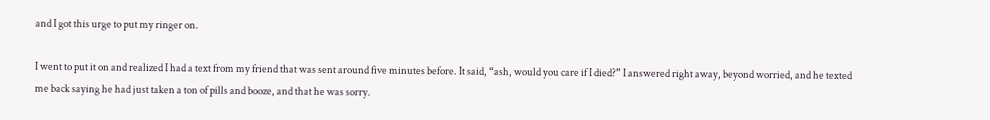and I got this urge to put my ringer on.

I went to put it on and realized I had a text from my friend that was sent around five minutes before. It said, “ash, would you care if I died?” I answered right away, beyond worried, and he texted me back saying he had just taken a ton of pills and booze, and that he was sorry.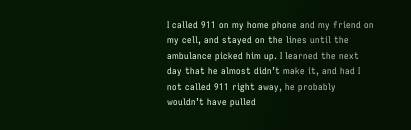I called 911 on my home phone and my friend on my cell, and stayed on the lines until the ambulance picked him up. I learned the next day that he almost didn’t make it, and had I not called 911 right away, he probably wouldn’t have pulled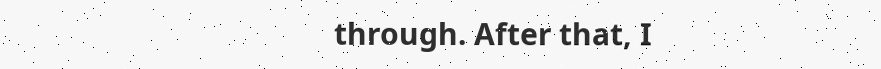through. After that, I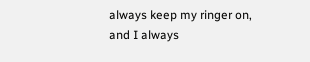always keep my ringer on, and I always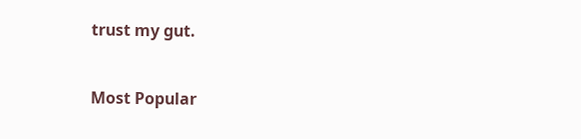trust my gut.


Most Popular